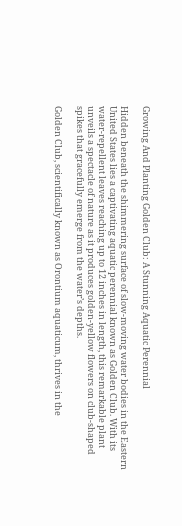Growing And Planting Golden Club: A Stunning Aquatic Perennial

Hidden beneath the shimmering surface of slow-moving water bodies in the Eastern United States lies a captivating aquatic perennial known as Golden Club. With its water-repellent leaves reaching up to 12 inches in length, this remarkable plant unveils a spectacle of nature as it produces golden-yellow flowers on club-shaped spikes that gracefully emerge from the water’s depths.

Golden Club, scientifically known as Orontium aquaticum, thrives in the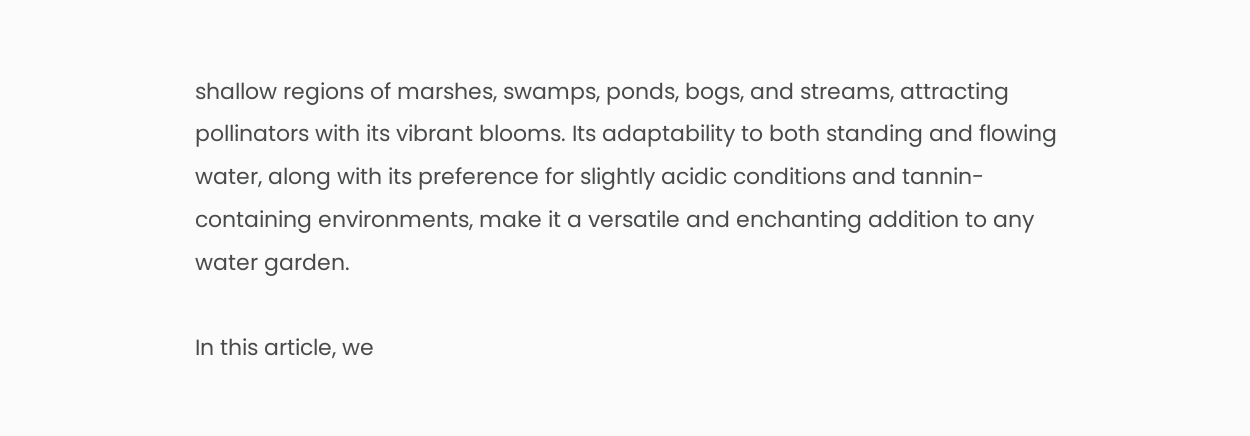shallow regions of marshes, swamps, ponds, bogs, and streams, attracting pollinators with its vibrant blooms. Its adaptability to both standing and flowing water, along with its preference for slightly acidic conditions and tannin-containing environments, make it a versatile and enchanting addition to any water garden.

In this article, we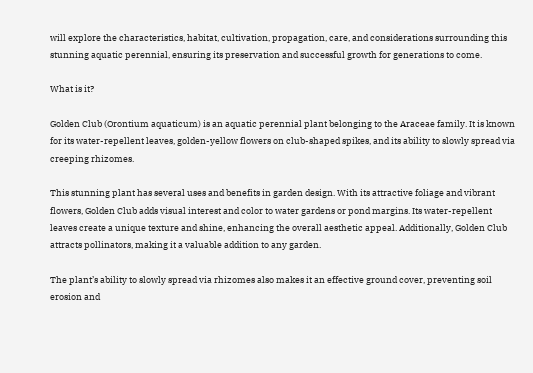will explore the characteristics, habitat, cultivation, propagation, care, and considerations surrounding this stunning aquatic perennial, ensuring its preservation and successful growth for generations to come.

What is it?

Golden Club (Orontium aquaticum) is an aquatic perennial plant belonging to the Araceae family. It is known for its water-repellent leaves, golden-yellow flowers on club-shaped spikes, and its ability to slowly spread via creeping rhizomes.

This stunning plant has several uses and benefits in garden design. With its attractive foliage and vibrant flowers, Golden Club adds visual interest and color to water gardens or pond margins. Its water-repellent leaves create a unique texture and shine, enhancing the overall aesthetic appeal. Additionally, Golden Club attracts pollinators, making it a valuable addition to any garden.

The plant’s ability to slowly spread via rhizomes also makes it an effective ground cover, preventing soil erosion and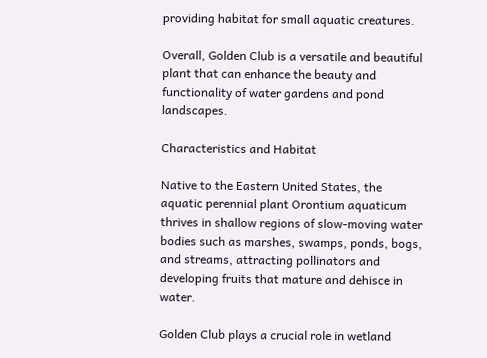providing habitat for small aquatic creatures.

Overall, Golden Club is a versatile and beautiful plant that can enhance the beauty and functionality of water gardens and pond landscapes.

Characteristics and Habitat

Native to the Eastern United States, the aquatic perennial plant Orontium aquaticum thrives in shallow regions of slow-moving water bodies such as marshes, swamps, ponds, bogs, and streams, attracting pollinators and developing fruits that mature and dehisce in water.

Golden Club plays a crucial role in wetland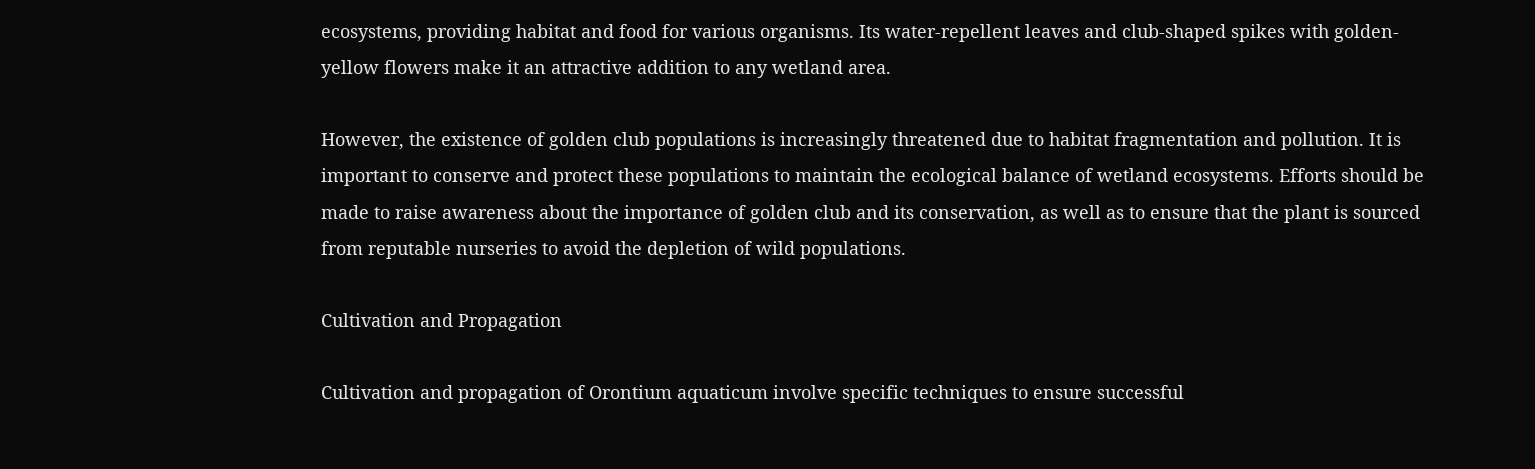ecosystems, providing habitat and food for various organisms. Its water-repellent leaves and club-shaped spikes with golden-yellow flowers make it an attractive addition to any wetland area.

However, the existence of golden club populations is increasingly threatened due to habitat fragmentation and pollution. It is important to conserve and protect these populations to maintain the ecological balance of wetland ecosystems. Efforts should be made to raise awareness about the importance of golden club and its conservation, as well as to ensure that the plant is sourced from reputable nurseries to avoid the depletion of wild populations.

Cultivation and Propagation

Cultivation and propagation of Orontium aquaticum involve specific techniques to ensure successful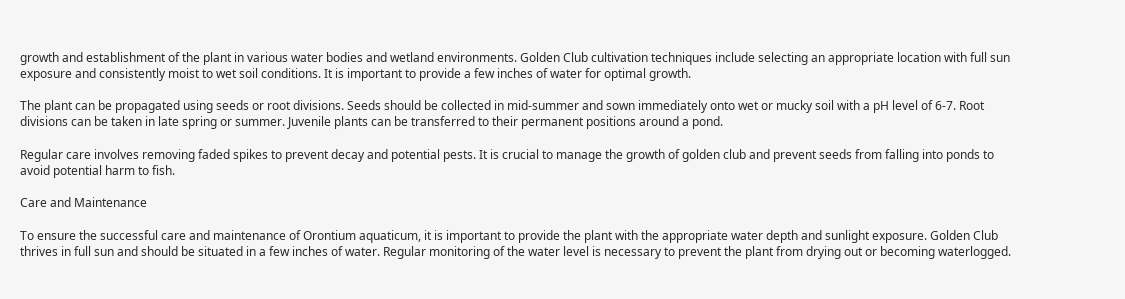growth and establishment of the plant in various water bodies and wetland environments. Golden Club cultivation techniques include selecting an appropriate location with full sun exposure and consistently moist to wet soil conditions. It is important to provide a few inches of water for optimal growth.

The plant can be propagated using seeds or root divisions. Seeds should be collected in mid-summer and sown immediately onto wet or mucky soil with a pH level of 6-7. Root divisions can be taken in late spring or summer. Juvenile plants can be transferred to their permanent positions around a pond.

Regular care involves removing faded spikes to prevent decay and potential pests. It is crucial to manage the growth of golden club and prevent seeds from falling into ponds to avoid potential harm to fish.

Care and Maintenance

To ensure the successful care and maintenance of Orontium aquaticum, it is important to provide the plant with the appropriate water depth and sunlight exposure. Golden Club thrives in full sun and should be situated in a few inches of water. Regular monitoring of the water level is necessary to prevent the plant from drying out or becoming waterlogged.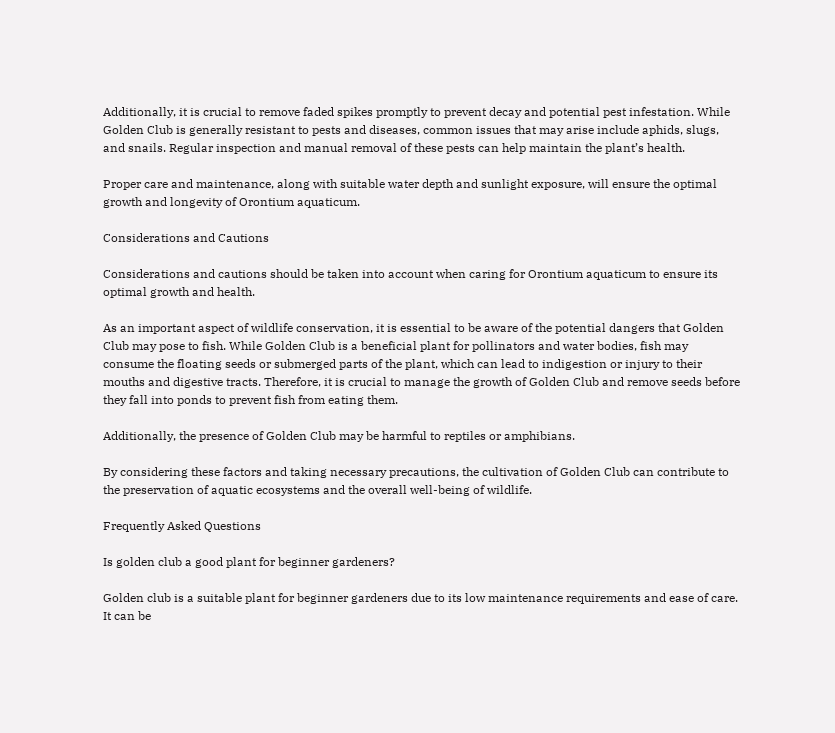Additionally, it is crucial to remove faded spikes promptly to prevent decay and potential pest infestation. While Golden Club is generally resistant to pests and diseases, common issues that may arise include aphids, slugs, and snails. Regular inspection and manual removal of these pests can help maintain the plant’s health.

Proper care and maintenance, along with suitable water depth and sunlight exposure, will ensure the optimal growth and longevity of Orontium aquaticum.

Considerations and Cautions

Considerations and cautions should be taken into account when caring for Orontium aquaticum to ensure its optimal growth and health.

As an important aspect of wildlife conservation, it is essential to be aware of the potential dangers that Golden Club may pose to fish. While Golden Club is a beneficial plant for pollinators and water bodies, fish may consume the floating seeds or submerged parts of the plant, which can lead to indigestion or injury to their mouths and digestive tracts. Therefore, it is crucial to manage the growth of Golden Club and remove seeds before they fall into ponds to prevent fish from eating them.

Additionally, the presence of Golden Club may be harmful to reptiles or amphibians.

By considering these factors and taking necessary precautions, the cultivation of Golden Club can contribute to the preservation of aquatic ecosystems and the overall well-being of wildlife.

Frequently Asked Questions

Is golden club a good plant for beginner gardeners?

Golden club is a suitable plant for beginner gardeners due to its low maintenance requirements and ease of care. It can be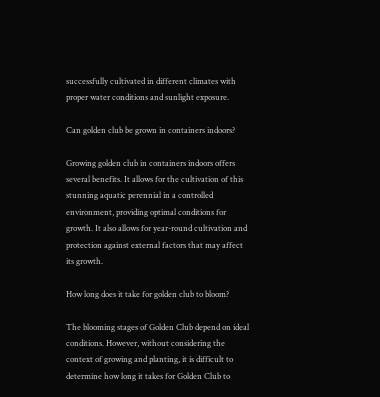successfully cultivated in different climates with proper water conditions and sunlight exposure.

Can golden club be grown in containers indoors?

Growing golden club in containers indoors offers several benefits. It allows for the cultivation of this stunning aquatic perennial in a controlled environment, providing optimal conditions for growth. It also allows for year-round cultivation and protection against external factors that may affect its growth.

How long does it take for golden club to bloom?

The blooming stages of Golden Club depend on ideal conditions. However, without considering the context of growing and planting, it is difficult to determine how long it takes for Golden Club to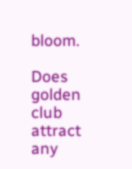bloom.

Does golden club attract any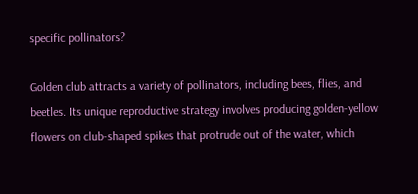specific pollinators?

Golden club attracts a variety of pollinators, including bees, flies, and beetles. Its unique reproductive strategy involves producing golden-yellow flowers on club-shaped spikes that protrude out of the water, which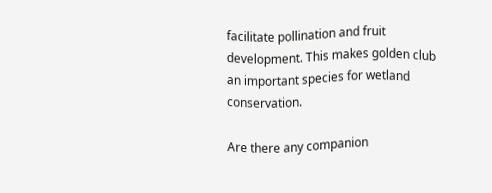facilitate pollination and fruit development. This makes golden club an important species for wetland conservation.

Are there any companion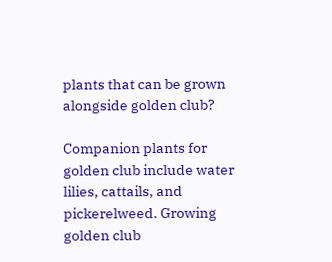plants that can be grown alongside golden club?

Companion plants for golden club include water lilies, cattails, and pickerelweed. Growing golden club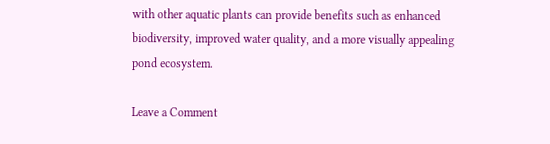with other aquatic plants can provide benefits such as enhanced biodiversity, improved water quality, and a more visually appealing pond ecosystem.

Leave a Comment